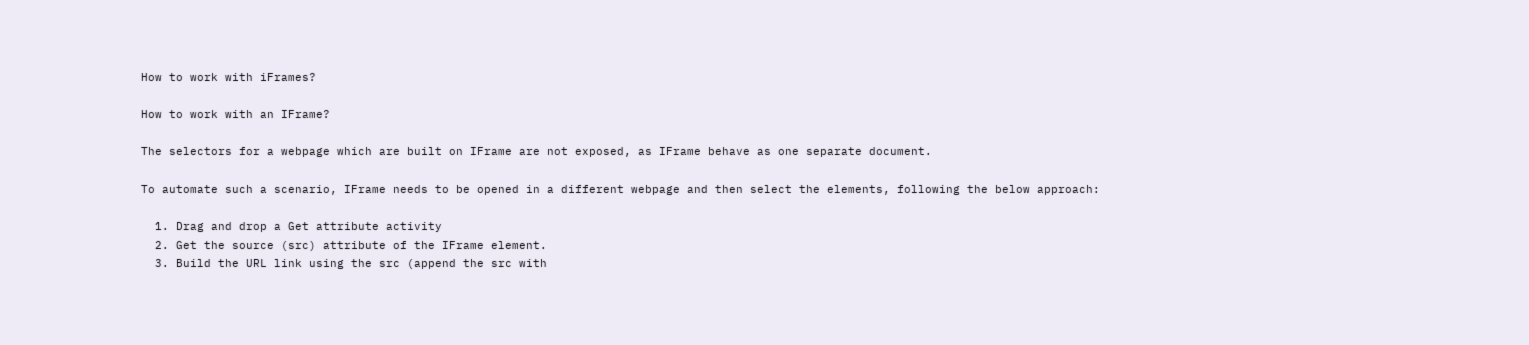How to work with iFrames?

How to work with an IFrame?

The selectors for a webpage which are built on IFrame are not exposed, as IFrame behave as one separate document.

To automate such a scenario, IFrame needs to be opened in a different webpage and then select the elements, following the below approach:

  1. Drag and drop a Get attribute activity
  2. Get the source (src) attribute of the IFrame element.
  3. Build the URL link using the src (append the src with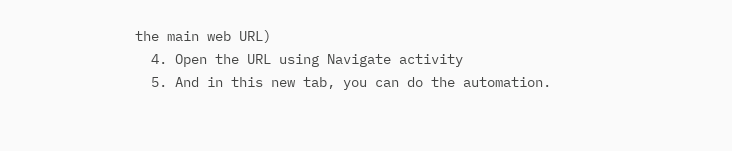the main web URL)
  4. Open the URL using Navigate activity
  5. And in this new tab, you can do the automation.